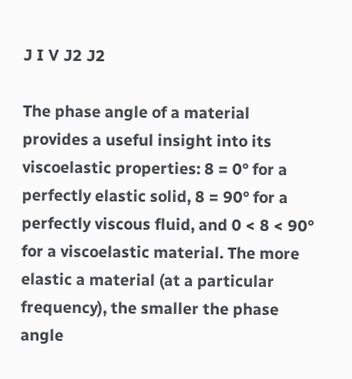J I V J2 J2

The phase angle of a material provides a useful insight into its viscoelastic properties: 8 = 0° for a perfectly elastic solid, 8 = 90° for a perfectly viscous fluid, and 0 < 8 < 90° for a viscoelastic material. The more elastic a material (at a particular frequency), the smaller the phase angle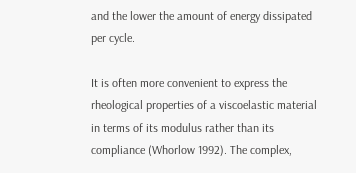and the lower the amount of energy dissipated per cycle.

It is often more convenient to express the rheological properties of a viscoelastic material in terms of its modulus rather than its compliance (Whorlow 1992). The complex,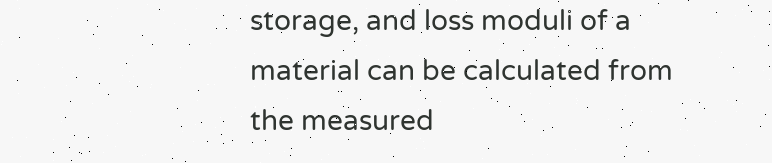storage, and loss moduli of a material can be calculated from the measured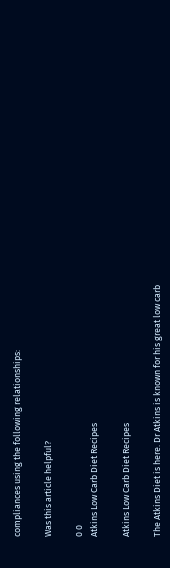compliances using the following relationships:

Was this article helpful?

0 0
Atkins Low Carb Diet Recipes

Atkins Low Carb Diet Recipes

The Atkins Diet is here. Dr Atkins is known for his great low carb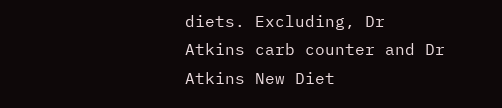diets. Excluding, Dr Atkins carb counter and Dr Atkins New Diet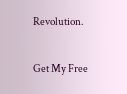Revolution.

Get My Free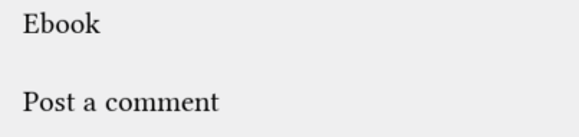Ebook

Post a comment